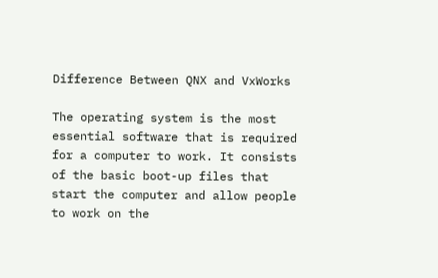Difference Between QNX and VxWorks

The operating system is the most essential software that is required for a computer to work. It consists of the basic boot-up files that start the computer and allow people to work on the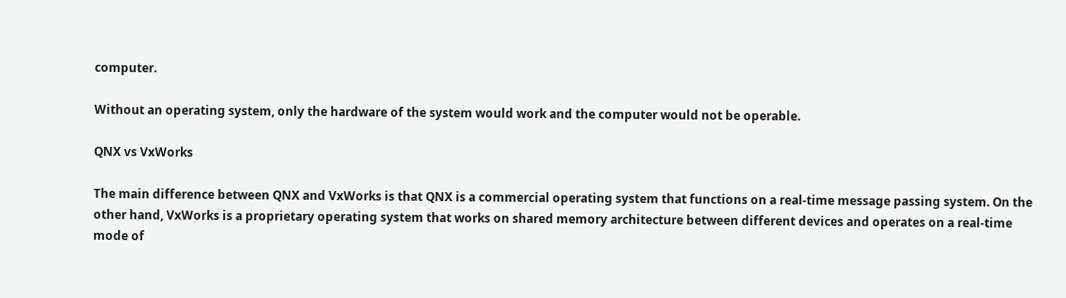computer.

Without an operating system, only the hardware of the system would work and the computer would not be operable.

QNX vs VxWorks

The main difference between QNX and VxWorks is that QNX is a commercial operating system that functions on a real-time message passing system. On the other hand, VxWorks is a proprietary operating system that works on shared memory architecture between different devices and operates on a real-time mode of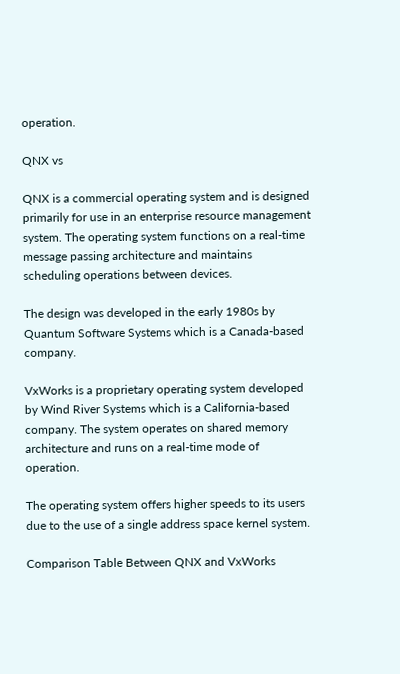operation.

QNX vs

QNX is a commercial operating system and is designed primarily for use in an enterprise resource management system. The operating system functions on a real-time message passing architecture and maintains scheduling operations between devices.

The design was developed in the early 1980s by Quantum Software Systems which is a Canada-based company.

VxWorks is a proprietary operating system developed by Wind River Systems which is a California-based company. The system operates on shared memory architecture and runs on a real-time mode of operation.

The operating system offers higher speeds to its users due to the use of a single address space kernel system.

Comparison Table Between QNX and VxWorks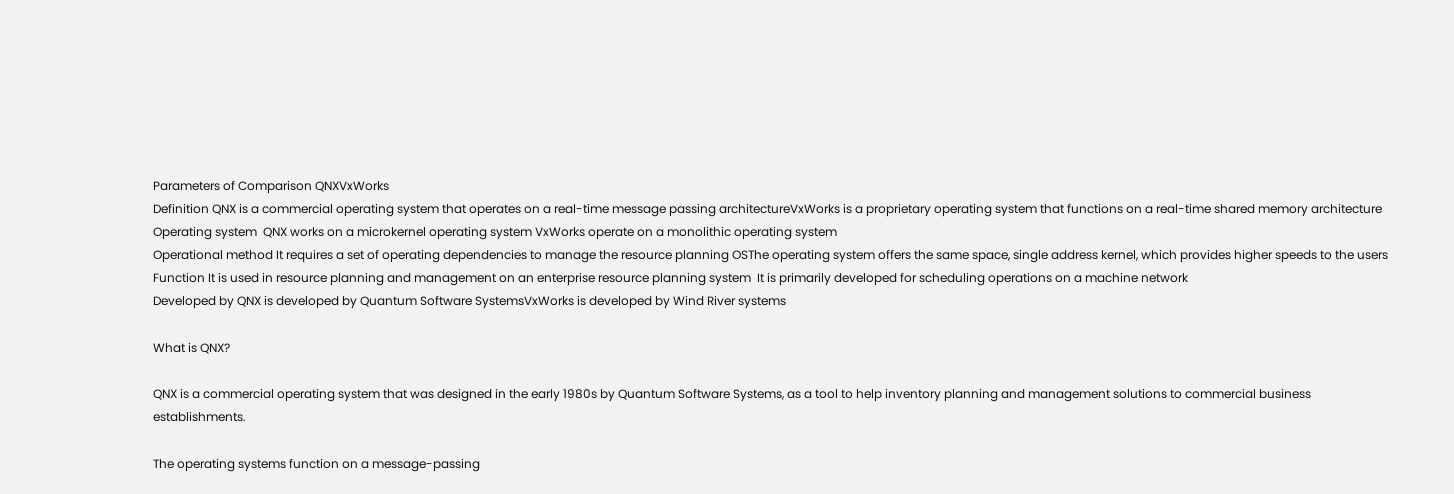Parameters of Comparison QNXVxWorks
Definition QNX is a commercial operating system that operates on a real-time message passing architectureVxWorks is a proprietary operating system that functions on a real-time shared memory architecture
Operating system  QNX works on a microkernel operating system VxWorks operate on a monolithic operating system
Operational method It requires a set of operating dependencies to manage the resource planning OSThe operating system offers the same space, single address kernel, which provides higher speeds to the users
Function It is used in resource planning and management on an enterprise resource planning system  It is primarily developed for scheduling operations on a machine network
Developed by QNX is developed by Quantum Software SystemsVxWorks is developed by Wind River systems

What is QNX?

QNX is a commercial operating system that was designed in the early 1980s by Quantum Software Systems, as a tool to help inventory planning and management solutions to commercial business establishments.

The operating systems function on a message-passing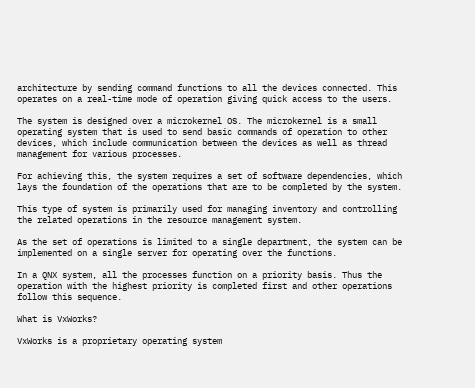architecture by sending command functions to all the devices connected. This operates on a real-time mode of operation giving quick access to the users.

The system is designed over a microkernel OS. The microkernel is a small operating system that is used to send basic commands of operation to other devices, which include communication between the devices as well as thread management for various processes.

For achieving this, the system requires a set of software dependencies, which lays the foundation of the operations that are to be completed by the system.

This type of system is primarily used for managing inventory and controlling the related operations in the resource management system.

As the set of operations is limited to a single department, the system can be implemented on a single server for operating over the functions.

In a QNX system, all the processes function on a priority basis. Thus the operation with the highest priority is completed first and other operations follow this sequence.

What is VxWorks?

VxWorks is a proprietary operating system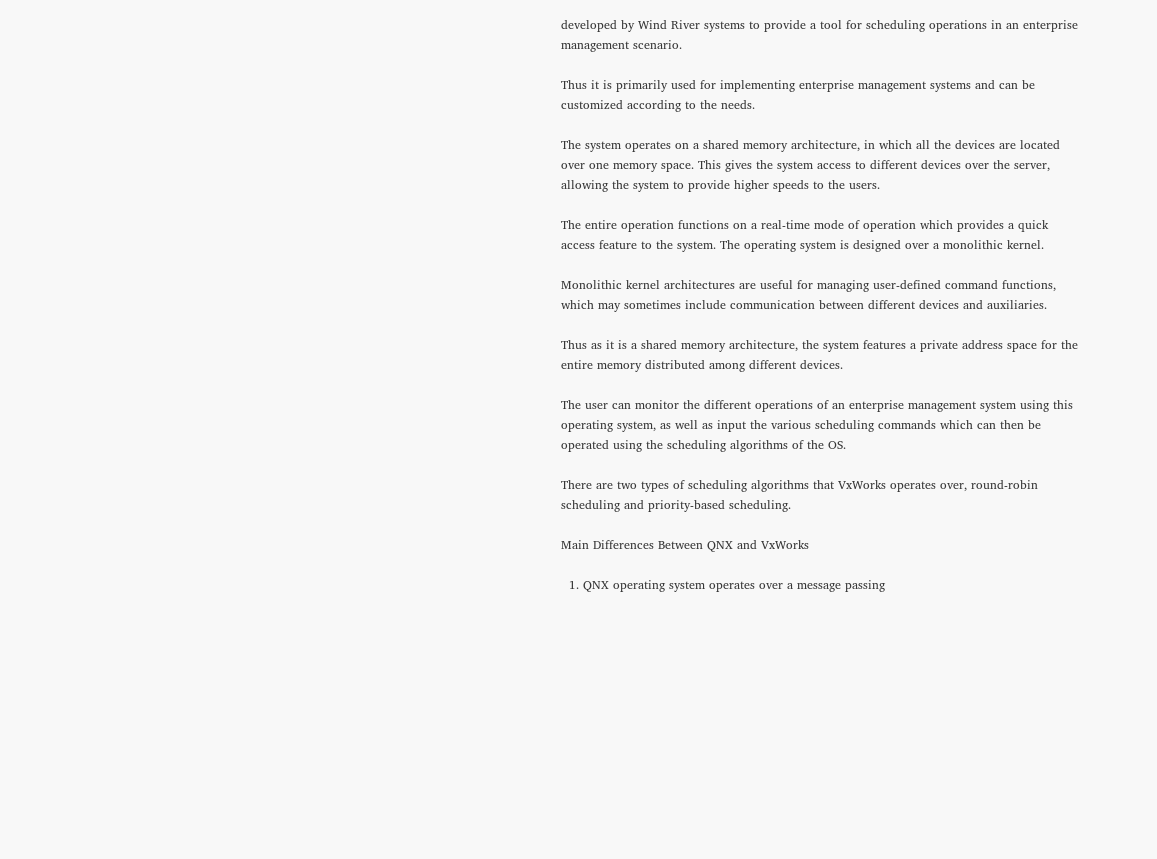developed by Wind River systems to provide a tool for scheduling operations in an enterprise management scenario.

Thus it is primarily used for implementing enterprise management systems and can be customized according to the needs.

The system operates on a shared memory architecture, in which all the devices are located over one memory space. This gives the system access to different devices over the server, allowing the system to provide higher speeds to the users.

The entire operation functions on a real-time mode of operation which provides a quick access feature to the system. The operating system is designed over a monolithic kernel.

Monolithic kernel architectures are useful for managing user-defined command functions, which may sometimes include communication between different devices and auxiliaries.

Thus as it is a shared memory architecture, the system features a private address space for the entire memory distributed among different devices.

The user can monitor the different operations of an enterprise management system using this operating system, as well as input the various scheduling commands which can then be operated using the scheduling algorithms of the OS.

There are two types of scheduling algorithms that VxWorks operates over, round-robin scheduling and priority-based scheduling.

Main Differences Between QNX and VxWorks

  1. QNX operating system operates over a message passing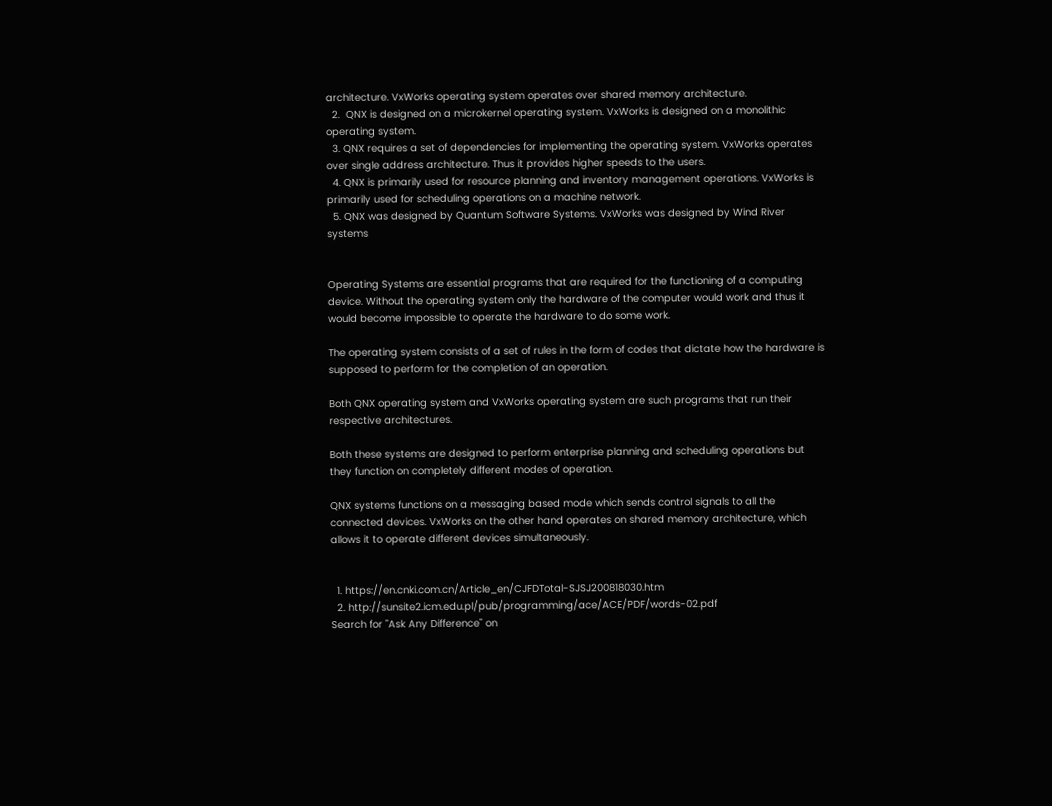architecture. VxWorks operating system operates over shared memory architecture.
  2.  QNX is designed on a microkernel operating system. VxWorks is designed on a monolithic operating system.
  3. QNX requires a set of dependencies for implementing the operating system. VxWorks operates over single address architecture. Thus it provides higher speeds to the users.
  4. QNX is primarily used for resource planning and inventory management operations. VxWorks is primarily used for scheduling operations on a machine network.
  5. QNX was designed by Quantum Software Systems. VxWorks was designed by Wind River systems


Operating Systems are essential programs that are required for the functioning of a computing device. Without the operating system only the hardware of the computer would work and thus it would become impossible to operate the hardware to do some work.

The operating system consists of a set of rules in the form of codes that dictate how the hardware is supposed to perform for the completion of an operation.

Both QNX operating system and VxWorks operating system are such programs that run their respective architectures.

Both these systems are designed to perform enterprise planning and scheduling operations but they function on completely different modes of operation.

QNX systems functions on a messaging based mode which sends control signals to all the connected devices. VxWorks on the other hand operates on shared memory architecture, which allows it to operate different devices simultaneously.


  1. https://en.cnki.com.cn/Article_en/CJFDTotal-SJSJ200818030.htm
  2. http://sunsite2.icm.edu.pl/pub/programming/ace/ACE/PDF/words-02.pdf
Search for "Ask Any Difference" on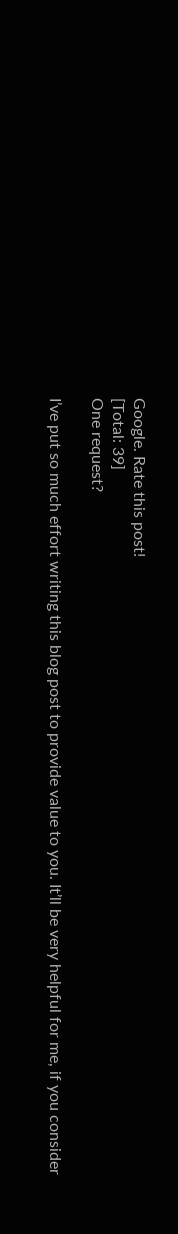Google. Rate this post!
[Total: 39]
One request?

I’ve put so much effort writing this blog post to provide value to you. It’ll be very helpful for me, if you consider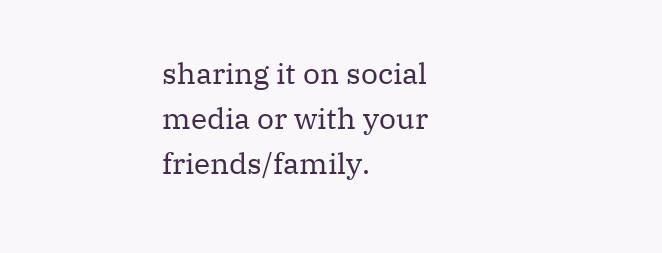sharing it on social media or with your friends/family.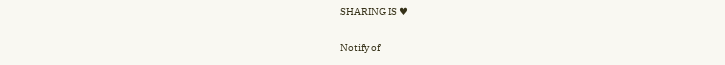SHARING IS ♥

Notify of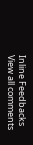Inline Feedbacks
View all comments